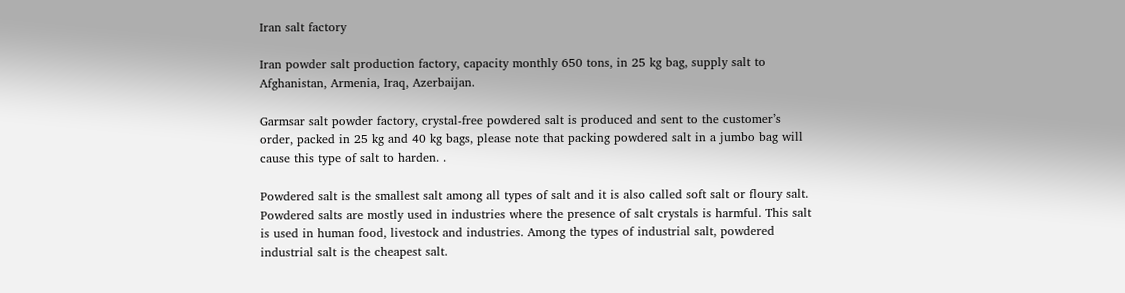Iran salt factory

Iran powder salt production factory, capacity monthly 650 tons, in 25 kg bag, supply salt to Afghanistan, Armenia, Iraq, Azerbaijan.

Garmsar salt powder factory, crystal-free powdered salt is produced and sent to the customer’s order, packed in 25 kg and 40 kg bags, please note that packing powdered salt in a jumbo bag will cause this type of salt to harden. .

Powdered salt is the smallest salt among all types of salt and it is also called soft salt or floury salt. Powdered salts are mostly used in industries where the presence of salt crystals is harmful. This salt is used in human food, livestock and industries. Among the types of industrial salt, powdered industrial salt is the cheapest salt.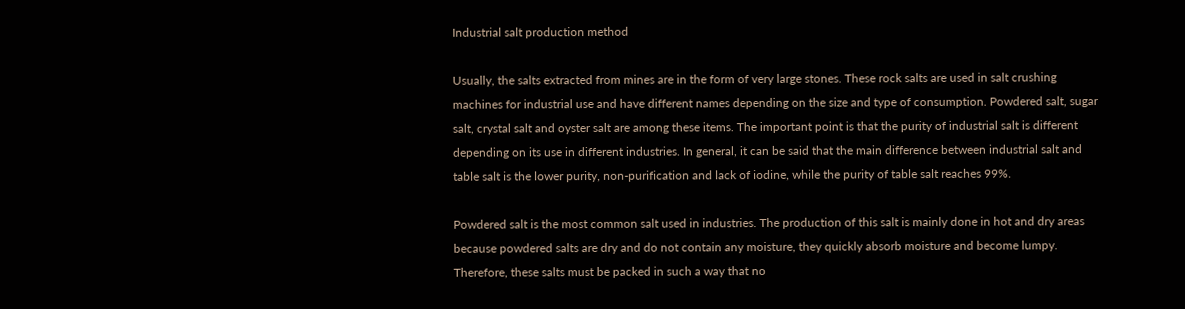Industrial salt production method

Usually, the salts extracted from mines are in the form of very large stones. These rock salts are used in salt crushing machines for industrial use and have different names depending on the size and type of consumption. Powdered salt, sugar salt, crystal salt and oyster salt are among these items. The important point is that the purity of industrial salt is different depending on its use in different industries. In general, it can be said that the main difference between industrial salt and table salt is the lower purity, non-purification and lack of iodine, while the purity of table salt reaches 99%.

Powdered salt is the most common salt used in industries. The production of this salt is mainly done in hot and dry areas because powdered salts are dry and do not contain any moisture, they quickly absorb moisture and become lumpy. Therefore, these salts must be packed in such a way that no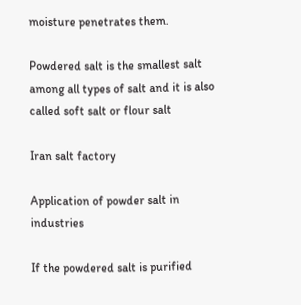moisture penetrates them.

Powdered salt is the smallest salt among all types of salt and it is also called soft salt or flour salt

Iran salt factory

Application of powder salt in industries

If the powdered salt is purified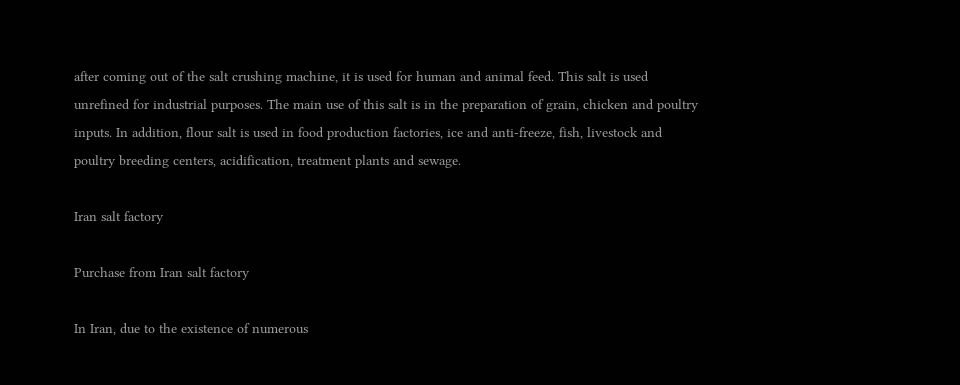after coming out of the salt crushing machine, it is used for human and animal feed. This salt is used unrefined for industrial purposes. The main use of this salt is in the preparation of grain, chicken and poultry inputs. In addition, flour salt is used in food production factories, ice and anti-freeze, fish, livestock and poultry breeding centers, acidification, treatment plants and sewage.

Iran salt factory

Purchase from Iran salt factory

In Iran, due to the existence of numerous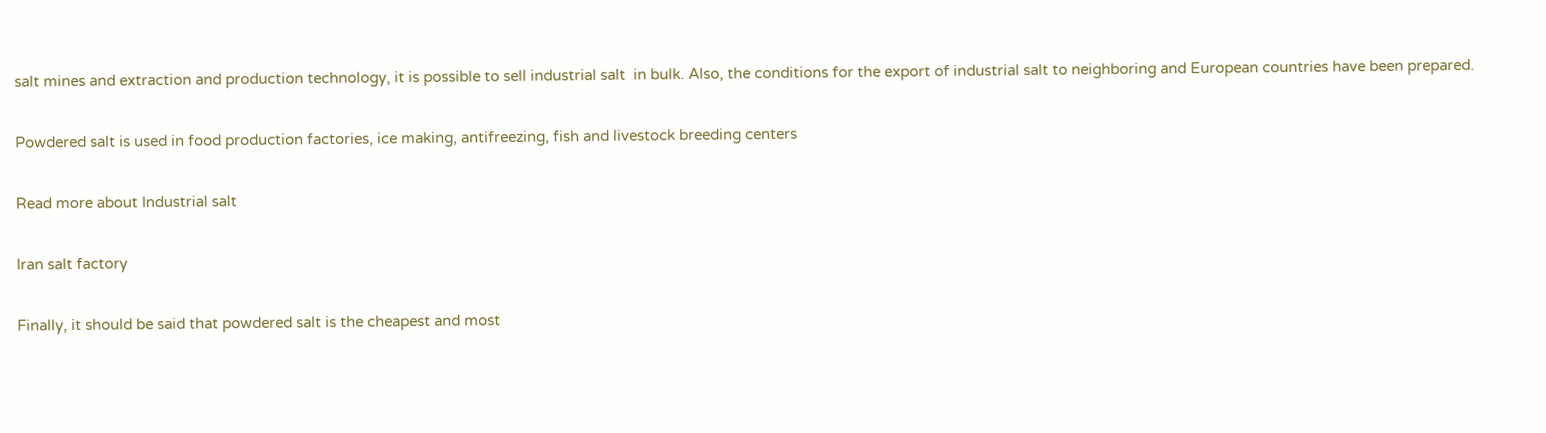salt mines and extraction and production technology, it is possible to sell industrial salt  in bulk. Also, the conditions for the export of industrial salt to neighboring and European countries have been prepared.

Powdered salt is used in food production factories, ice making, antifreezing, fish and livestock breeding centers

Read more about Industrial salt

Iran salt factory

Finally, it should be said that powdered salt is the cheapest and most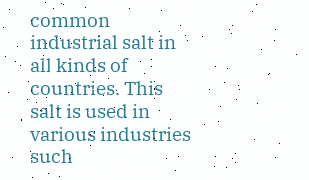common industrial salt in all kinds of countries. This salt is used in various industries such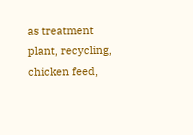as treatment plant, recycling, chicken feed,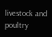livestock and poultry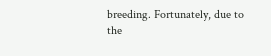breeding. Fortunately, due to the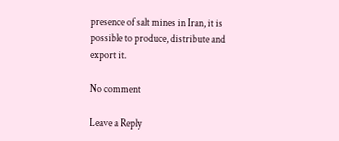presence of salt mines in Iran, it is possible to produce, distribute and export it.

No comment

Leave a Reply